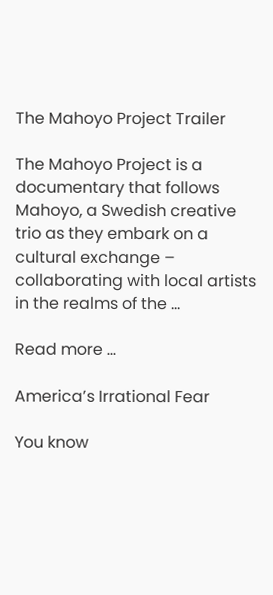The Mahoyo Project Trailer

The Mahoyo Project is a documentary that follows Mahoyo, a Swedish creative trio as they embark on a cultural exchange – collaborating with local artists in the realms of the …

Read more ...

America’s Irrational Fear

You know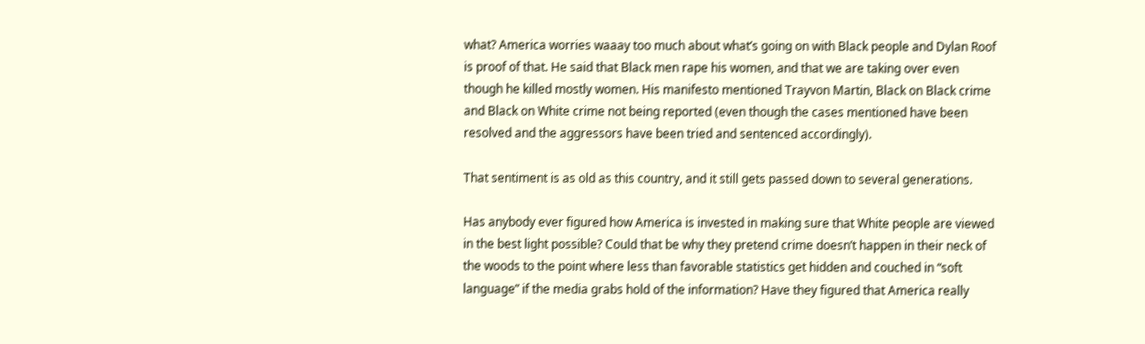what? America worries waaay too much about what’s going on with Black people and Dylan Roof is proof of that. He said that Black men rape his women, and that we are taking over even though he killed mostly women. His manifesto mentioned Trayvon Martin, Black on Black crime and Black on White crime not being reported (even though the cases mentioned have been resolved and the aggressors have been tried and sentenced accordingly).

That sentiment is as old as this country, and it still gets passed down to several generations.

Has anybody ever figured how America is invested in making sure that White people are viewed in the best light possible? Could that be why they pretend crime doesn’t happen in their neck of the woods to the point where less than favorable statistics get hidden and couched in “soft language” if the media grabs hold of the information? Have they figured that America really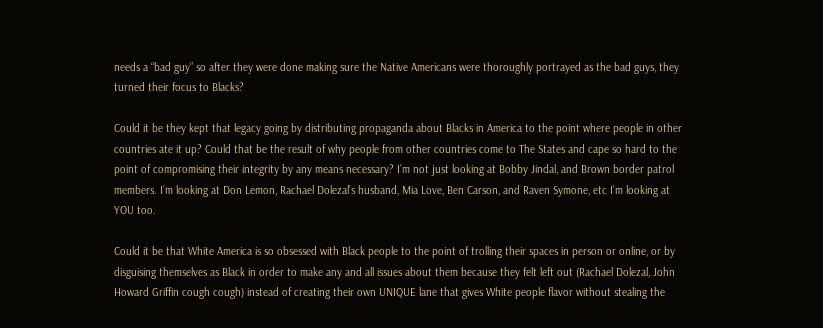needs a “bad guy” so after they were done making sure the Native Americans were thoroughly portrayed as the bad guys, they turned their focus to Blacks?

Could it be they kept that legacy going by distributing propaganda about Blacks in America to the point where people in other countries ate it up? Could that be the result of why people from other countries come to The States and cape so hard to the point of compromising their integrity by any means necessary? I’m not just looking at Bobby Jindal, and Brown border patrol members. I’m looking at Don Lemon, Rachael Dolezal’s husband, Mia Love, Ben Carson, and Raven Symone, etc I’m looking at YOU too.

Could it be that White America is so obsessed with Black people to the point of trolling their spaces in person or online, or by disguising themselves as Black in order to make any and all issues about them because they felt left out (Rachael Dolezal, John Howard Griffin cough cough) instead of creating their own UNIQUE lane that gives White people flavor without stealing the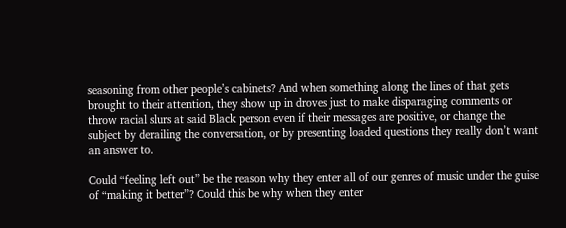seasoning from other people’s cabinets? And when something along the lines of that gets brought to their attention, they show up in droves just to make disparaging comments or throw racial slurs at said Black person even if their messages are positive, or change the subject by derailing the conversation, or by presenting loaded questions they really don’t want an answer to.

Could “feeling left out” be the reason why they enter all of our genres of music under the guise of “making it better”? Could this be why when they enter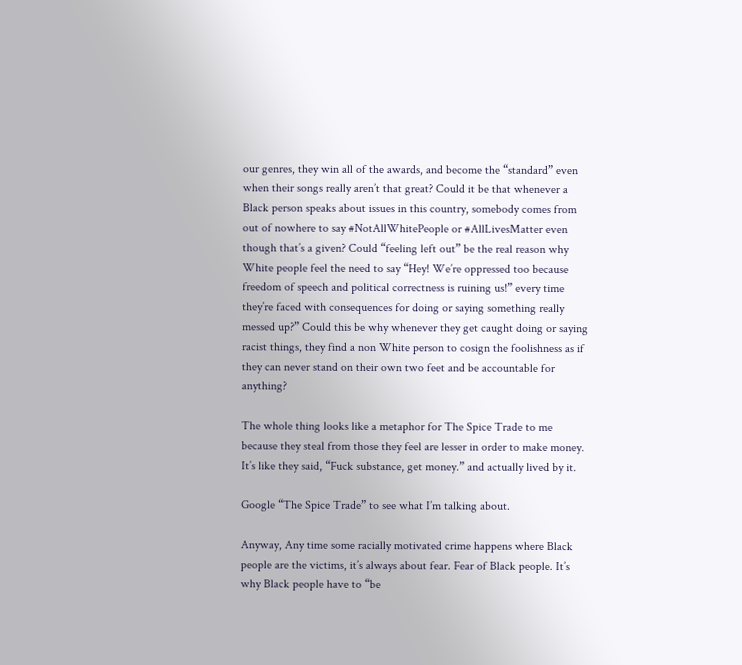our genres, they win all of the awards, and become the “standard” even when their songs really aren’t that great? Could it be that whenever a Black person speaks about issues in this country, somebody comes from out of nowhere to say #NotAllWhitePeople or #AllLivesMatter even though that’s a given? Could “feeling left out” be the real reason why White people feel the need to say “Hey! We’re oppressed too because freedom of speech and political correctness is ruining us!” every time they’re faced with consequences for doing or saying something really messed up?” Could this be why whenever they get caught doing or saying racist things, they find a non White person to cosign the foolishness as if they can never stand on their own two feet and be accountable for anything?

The whole thing looks like a metaphor for The Spice Trade to me because they steal from those they feel are lesser in order to make money. It’s like they said, “Fuck substance, get money.” and actually lived by it.

Google “The Spice Trade” to see what I’m talking about.

Anyway, Any time some racially motivated crime happens where Black people are the victims, it’s always about fear. Fear of Black people. It’s why Black people have to “be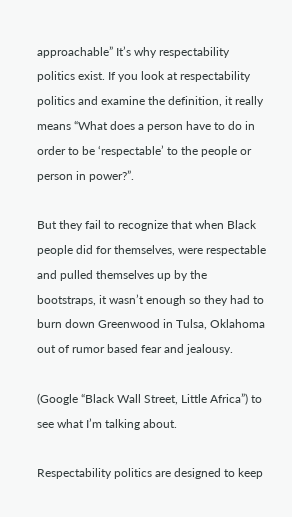approachable” It’s why respectability politics exist. If you look at respectability politics and examine the definition, it really means “What does a person have to do in order to be ‘respectable’ to the people or person in power?”.

But they fail to recognize that when Black people did for themselves, were respectable and pulled themselves up by the bootstraps, it wasn’t enough so they had to burn down Greenwood in Tulsa, Oklahoma out of rumor based fear and jealousy.

(Google “Black Wall Street, Little Africa”) to see what I’m talking about.

Respectability politics are designed to keep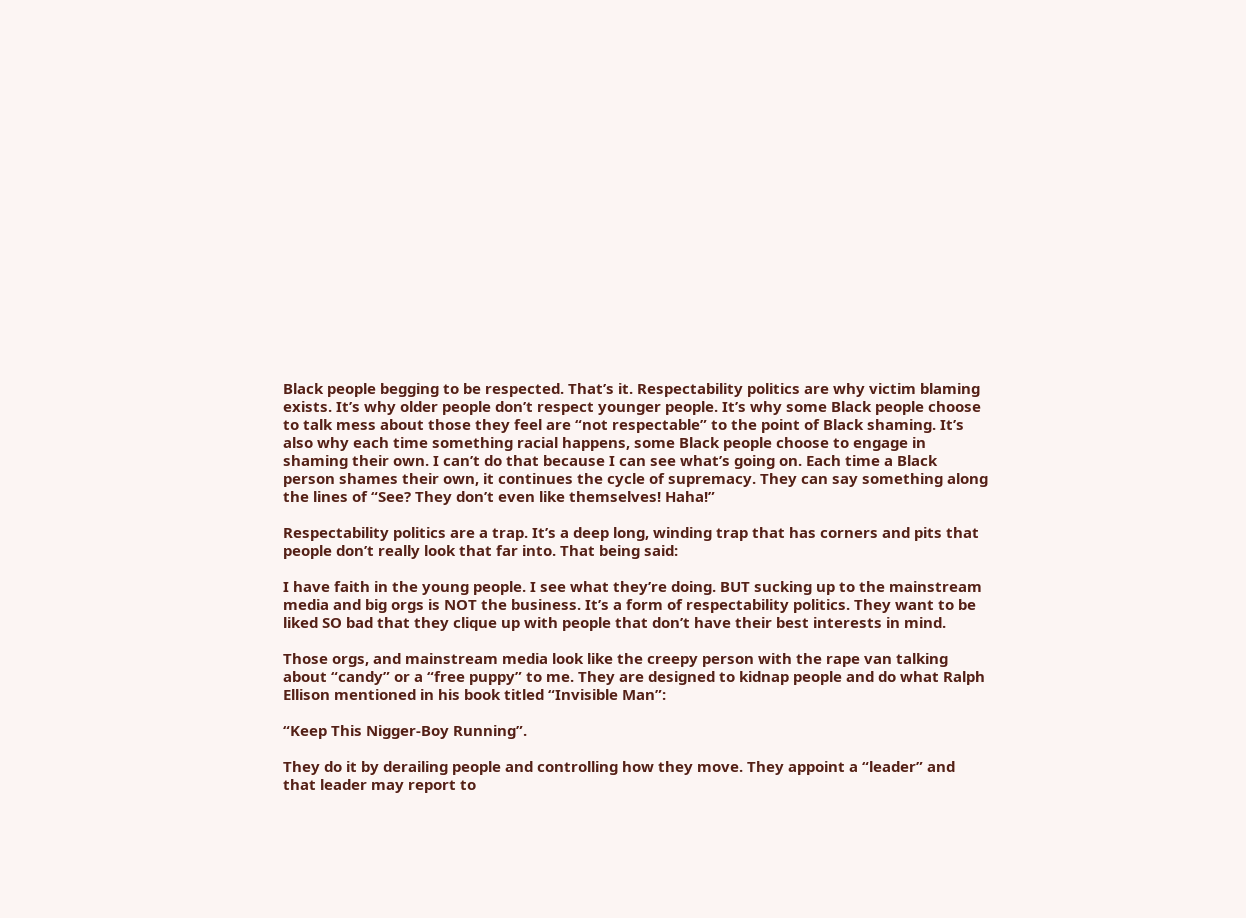Black people begging to be respected. That’s it. Respectability politics are why victim blaming exists. It’s why older people don’t respect younger people. It’s why some Black people choose to talk mess about those they feel are “not respectable” to the point of Black shaming. It’s also why each time something racial happens, some Black people choose to engage in shaming their own. I can’t do that because I can see what’s going on. Each time a Black person shames their own, it continues the cycle of supremacy. They can say something along the lines of “See? They don’t even like themselves! Haha!”

Respectability politics are a trap. It’s a deep long, winding trap that has corners and pits that people don’t really look that far into. That being said:

I have faith in the young people. I see what they’re doing. BUT sucking up to the mainstream media and big orgs is NOT the business. It’s a form of respectability politics. They want to be liked SO bad that they clique up with people that don’t have their best interests in mind.

Those orgs, and mainstream media look like the creepy person with the rape van talking about “candy” or a “free puppy” to me. They are designed to kidnap people and do what Ralph Ellison mentioned in his book titled “Invisible Man”:

“Keep This Nigger-Boy Running”.

They do it by derailing people and controlling how they move. They appoint a “leader” and that leader may report to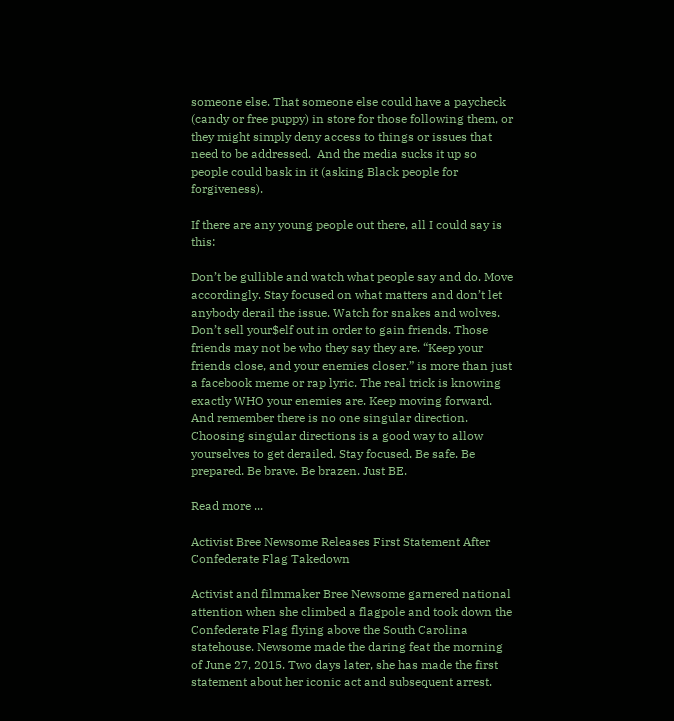someone else. That someone else could have a paycheck (candy or free puppy) in store for those following them, or they might simply deny access to things or issues that need to be addressed.  And the media sucks it up so people could bask in it (asking Black people for forgiveness).

If there are any young people out there, all I could say is this:

Don’t be gullible and watch what people say and do. Move accordingly. Stay focused on what matters and don’t let anybody derail the issue. Watch for snakes and wolves. Don’t sell your$elf out in order to gain friends. Those friends may not be who they say they are. “Keep your friends close, and your enemies closer.” is more than just a facebook meme or rap lyric. The real trick is knowing exactly WHO your enemies are. Keep moving forward. And remember there is no one singular direction. Choosing singular directions is a good way to allow yourselves to get derailed. Stay focused. Be safe. Be prepared. Be brave. Be brazen. Just BE.

Read more ...

Activist Bree Newsome Releases First Statement After Confederate Flag Takedown

Activist and filmmaker Bree Newsome garnered national attention when she climbed a flagpole and took down the Confederate Flag flying above the South Carolina statehouse. Newsome made the daring feat the morning of June 27, 2015. Two days later, she has made the first statement about her iconic act and subsequent arrest.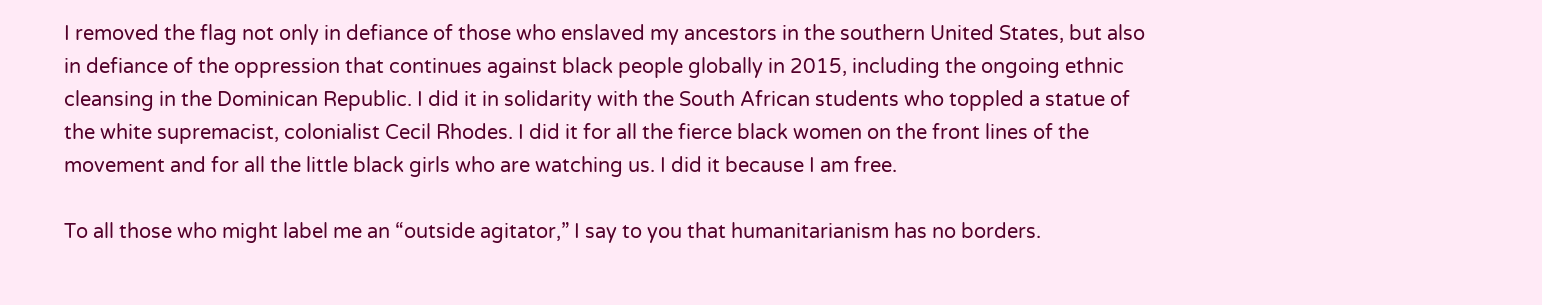I removed the flag not only in defiance of those who enslaved my ancestors in the southern United States, but also in defiance of the oppression that continues against black people globally in 2015, including the ongoing ethnic cleansing in the Dominican Republic. I did it in solidarity with the South African students who toppled a statue of the white supremacist, colonialist Cecil Rhodes. I did it for all the fierce black women on the front lines of the movement and for all the little black girls who are watching us. I did it because I am free.

To all those who might label me an “outside agitator,” I say to you that humanitarianism has no borders.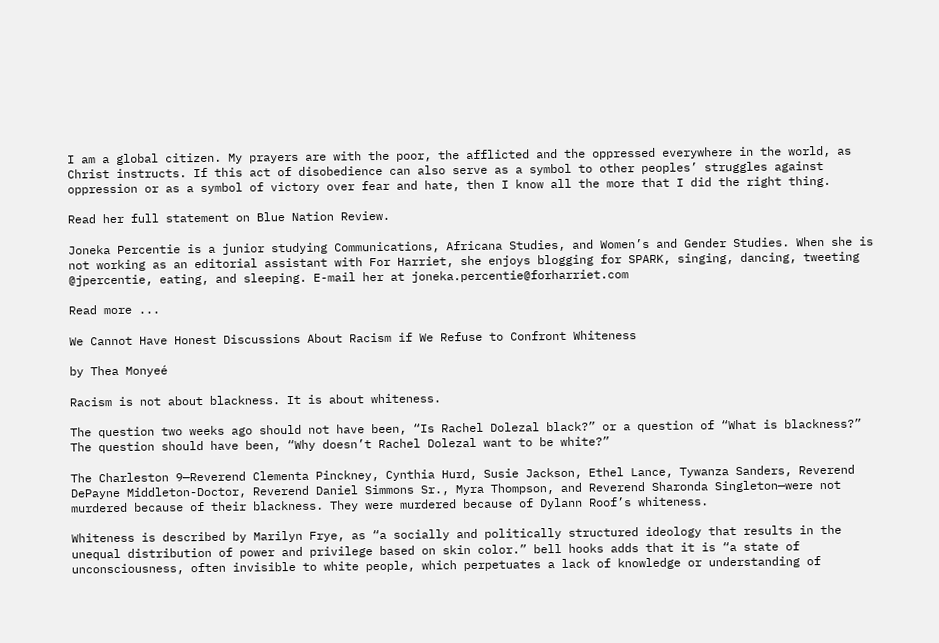I am a global citizen. My prayers are with the poor, the afflicted and the oppressed everywhere in the world, as Christ instructs. If this act of disobedience can also serve as a symbol to other peoples’ struggles against oppression or as a symbol of victory over fear and hate, then I know all the more that I did the right thing.

Read her full statement on Blue Nation Review.

Joneka Percentie is a junior studying Communications, Africana Studies, and Women’s and Gender Studies. When she is not working as an editorial assistant with For Harriet, she enjoys blogging for SPARK, singing, dancing, tweeting @jpercentie, eating, and sleeping. E-mail her at joneka.percentie@forharriet.com

Read more ...

We Cannot Have Honest Discussions About Racism if We Refuse to Confront Whiteness

by Thea Monyeé

Racism is not about blackness. It is about whiteness.

The question two weeks ago should not have been, “Is Rachel Dolezal black?” or a question of “What is blackness?” The question should have been, “Why doesn’t Rachel Dolezal want to be white?”

The Charleston 9—Reverend Clementa Pinckney, Cynthia Hurd, Susie Jackson, Ethel Lance, Tywanza Sanders, Reverend DePayne Middleton-Doctor, Reverend Daniel Simmons Sr., Myra Thompson, and Reverend Sharonda Singleton—were not murdered because of their blackness. They were murdered because of Dylann Roof’s whiteness.

Whiteness is described by Marilyn Frye, as “a socially and politically structured ideology that results in the unequal distribution of power and privilege based on skin color.” bell hooks adds that it is “a state of unconsciousness, often invisible to white people, which perpetuates a lack of knowledge or understanding of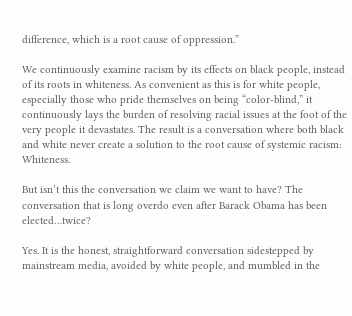difference, which is a root cause of oppression.”

We continuously examine racism by its effects on black people, instead of its roots in whiteness. As convenient as this is for white people, especially those who pride themselves on being “color-blind,” it continuously lays the burden of resolving racial issues at the foot of the very people it devastates. The result is a conversation where both black and white never create a solution to the root cause of systemic racism: Whiteness.

But isn’t this the conversation we claim we want to have? The conversation that is long overdo even after Barack Obama has been elected…twice?

Yes. It is the honest, straightforward conversation sidestepped by mainstream media, avoided by white people, and mumbled in the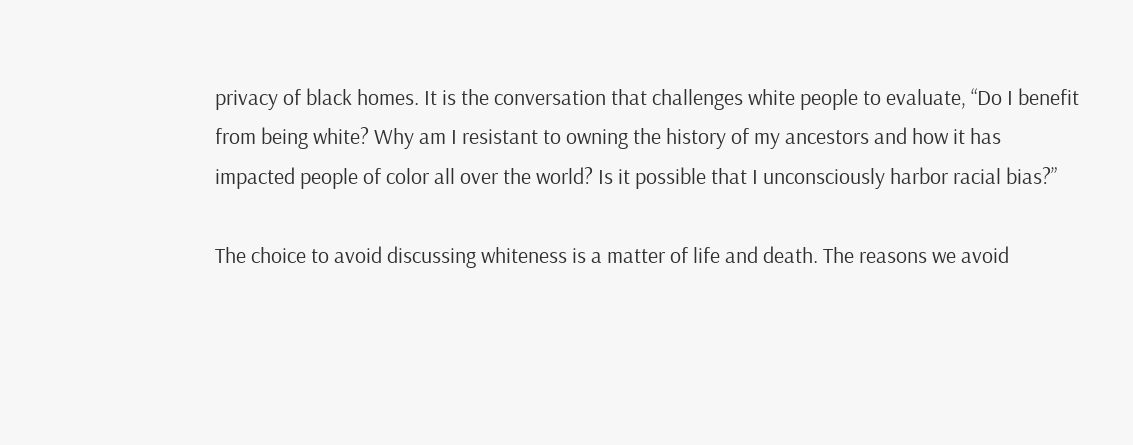privacy of black homes. It is the conversation that challenges white people to evaluate, “Do I benefit from being white? Why am I resistant to owning the history of my ancestors and how it has impacted people of color all over the world? Is it possible that I unconsciously harbor racial bias?”

The choice to avoid discussing whiteness is a matter of life and death. The reasons we avoid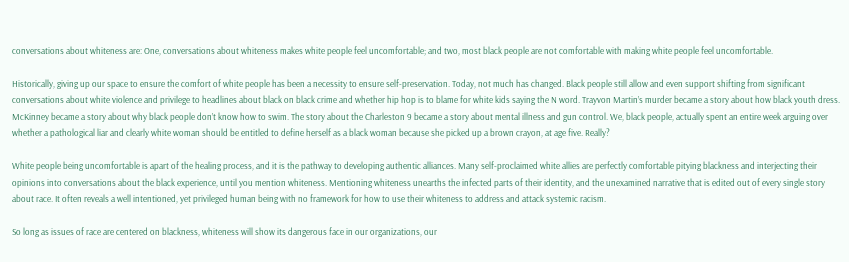conversations about whiteness are: One, conversations about whiteness makes white people feel uncomfortable; and two, most black people are not comfortable with making white people feel uncomfortable.

Historically, giving up our space to ensure the comfort of white people has been a necessity to ensure self-preservation. Today, not much has changed. Black people still allow and even support shifting from significant conversations about white violence and privilege to headlines about black on black crime and whether hip hop is to blame for white kids saying the N word. Trayvon Martin’s murder became a story about how black youth dress. McKinney became a story about why black people don’t know how to swim. The story about the Charleston 9 became a story about mental illness and gun control. We, black people, actually spent an entire week arguing over whether a pathological liar and clearly white woman should be entitled to define herself as a black woman because she picked up a brown crayon, at age five. Really?

White people being uncomfortable is apart of the healing process, and it is the pathway to developing authentic alliances. Many self-proclaimed white allies are perfectly comfortable pitying blackness and interjecting their opinions into conversations about the black experience, until you mention whiteness. Mentioning whiteness unearths the infected parts of their identity, and the unexamined narrative that is edited out of every single story about race. It often reveals a well intentioned, yet privileged human being with no framework for how to use their whiteness to address and attack systemic racism.

So long as issues of race are centered on blackness, whiteness will show its dangerous face in our organizations, our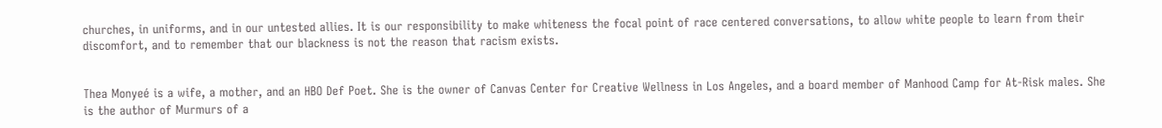churches, in uniforms, and in our untested allies. It is our responsibility to make whiteness the focal point of race centered conversations, to allow white people to learn from their discomfort, and to remember that our blackness is not the reason that racism exists.


Thea Monyeé is a wife, a mother, and an HBO Def Poet. She is the owner of Canvas Center for Creative Wellness in Los Angeles, and a board member of Manhood Camp for At-Risk males. She is the author of Murmurs of a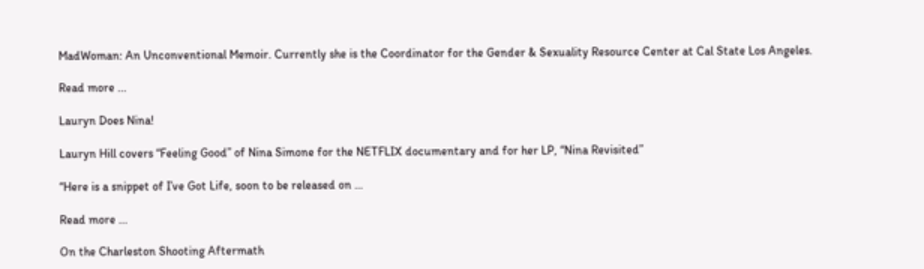MadWoman: An Unconventional Memoir. Currently she is the Coordinator for the Gender & Sexuality Resource Center at Cal State Los Angeles.

Read more ...

Lauryn Does Nina!

Lauryn Hill covers “Feeling Good” of Nina Simone for the NETFLIX documentary and for her LP, “Nina Revisited”

“Here is a snippet of I’ve Got Life, soon to be released on …

Read more ...

On the Charleston Shooting Aftermath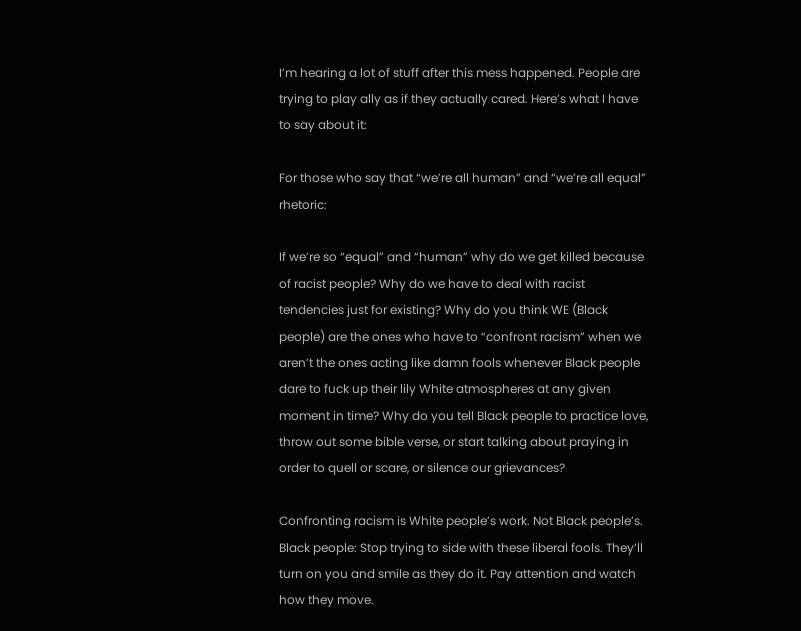I’m hearing a lot of stuff after this mess happened. People are trying to play ally as if they actually cared. Here’s what I have to say about it:

For those who say that “we’re all human” and “we’re all equal” rhetoric:

If we’re so “equal” and “human” why do we get killed because of racist people? Why do we have to deal with racist tendencies just for existing? Why do you think WE (Black people) are the ones who have to “confront racism” when we aren’t the ones acting like damn fools whenever Black people dare to fuck up their lily White atmospheres at any given moment in time? Why do you tell Black people to practice love, throw out some bible verse, or start talking about praying in order to quell or scare, or silence our grievances?

Confronting racism is White people’s work. Not Black people’s.
Black people: Stop trying to side with these liberal fools. They’ll turn on you and smile as they do it. Pay attention and watch how they move.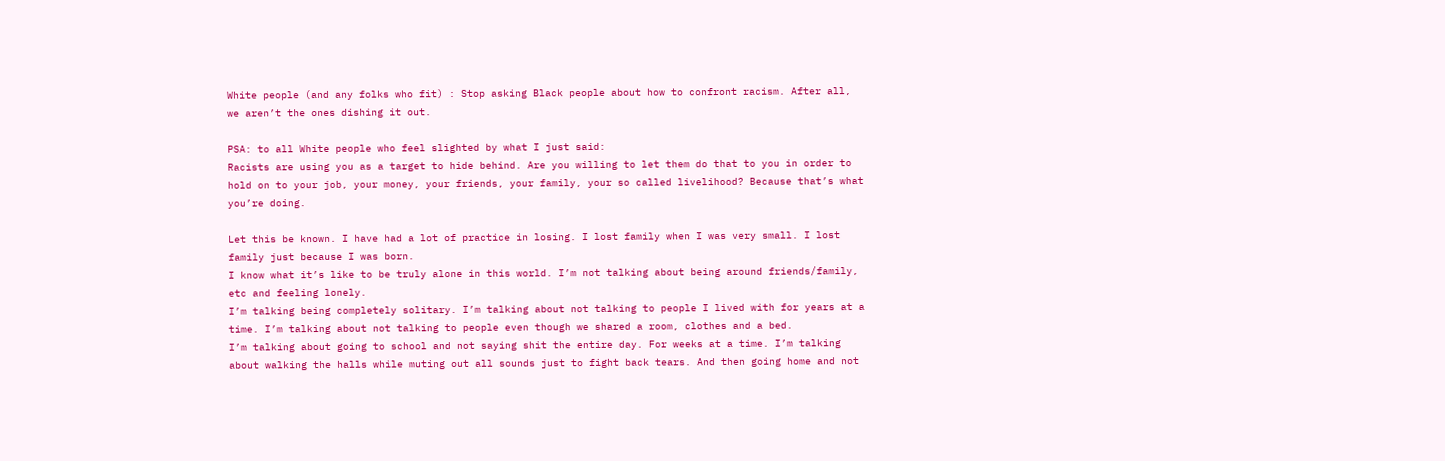White people (and any folks who fit) : Stop asking Black people about how to confront racism. After all, we aren’t the ones dishing it out.

PSA: to all White people who feel slighted by what I just said:
Racists are using you as a target to hide behind. Are you willing to let them do that to you in order to hold on to your job, your money, your friends, your family, your so called livelihood? Because that’s what you’re doing.

Let this be known. I have had a lot of practice in losing. I lost family when I was very small. I lost family just because I was born.
I know what it’s like to be truly alone in this world. I’m not talking about being around friends/family, etc and feeling lonely.
I’m talking being completely solitary. I’m talking about not talking to people I lived with for years at a time. I’m talking about not talking to people even though we shared a room, clothes and a bed.
I’m talking about going to school and not saying shit the entire day. For weeks at a time. I’m talking about walking the halls while muting out all sounds just to fight back tears. And then going home and not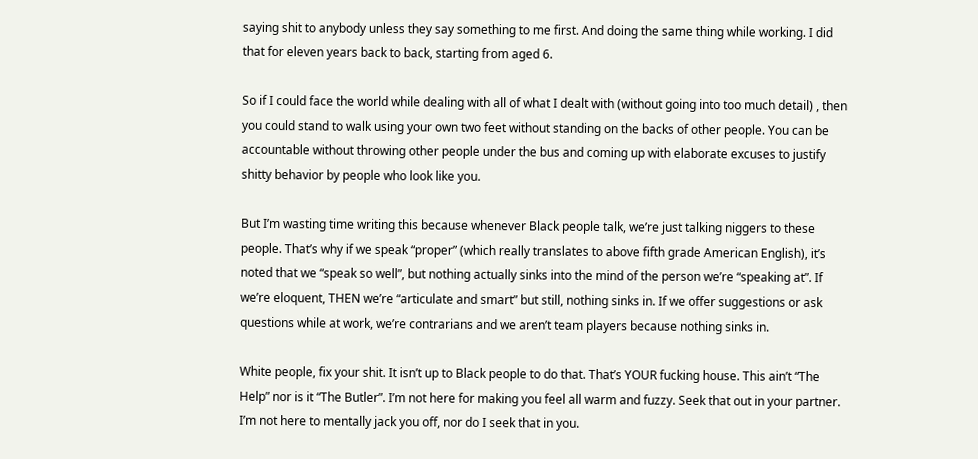saying shit to anybody unless they say something to me first. And doing the same thing while working. I did that for eleven years back to back, starting from aged 6.

So if I could face the world while dealing with all of what I dealt with (without going into too much detail) , then you could stand to walk using your own two feet without standing on the backs of other people. You can be accountable without throwing other people under the bus and coming up with elaborate excuses to justify shitty behavior by people who look like you.

But I’m wasting time writing this because whenever Black people talk, we’re just talking niggers to these people. That’s why if we speak “proper” (which really translates to above fifth grade American English), it’s noted that we “speak so well”, but nothing actually sinks into the mind of the person we’re “speaking at”. If we’re eloquent, THEN we’re “articulate and smart” but still, nothing sinks in. If we offer suggestions or ask questions while at work, we’re contrarians and we aren’t team players because nothing sinks in.

White people, fix your shit. It isn’t up to Black people to do that. That’s YOUR fucking house. This ain’t “The Help” nor is it “The Butler”. I’m not here for making you feel all warm and fuzzy. Seek that out in your partner. I’m not here to mentally jack you off, nor do I seek that in you.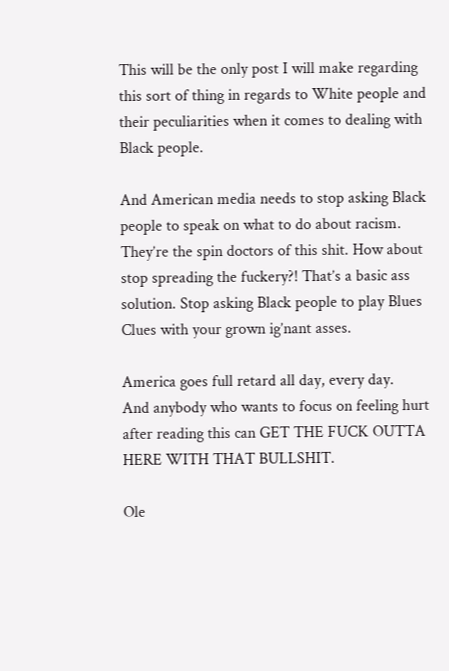This will be the only post I will make regarding this sort of thing in regards to White people and their peculiarities when it comes to dealing with Black people.

And American media needs to stop asking Black people to speak on what to do about racism. They’re the spin doctors of this shit. How about stop spreading the fuckery?! That’s a basic ass solution. Stop asking Black people to play Blues Clues with your grown ig’nant asses.

America goes full retard all day, every day.
And anybody who wants to focus on feeling hurt after reading this can GET THE FUCK OUTTA HERE WITH THAT BULLSHIT.

Ole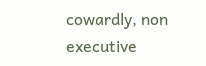cowardly, non executive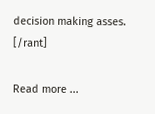decision making asses. [/rant]

Read more ...